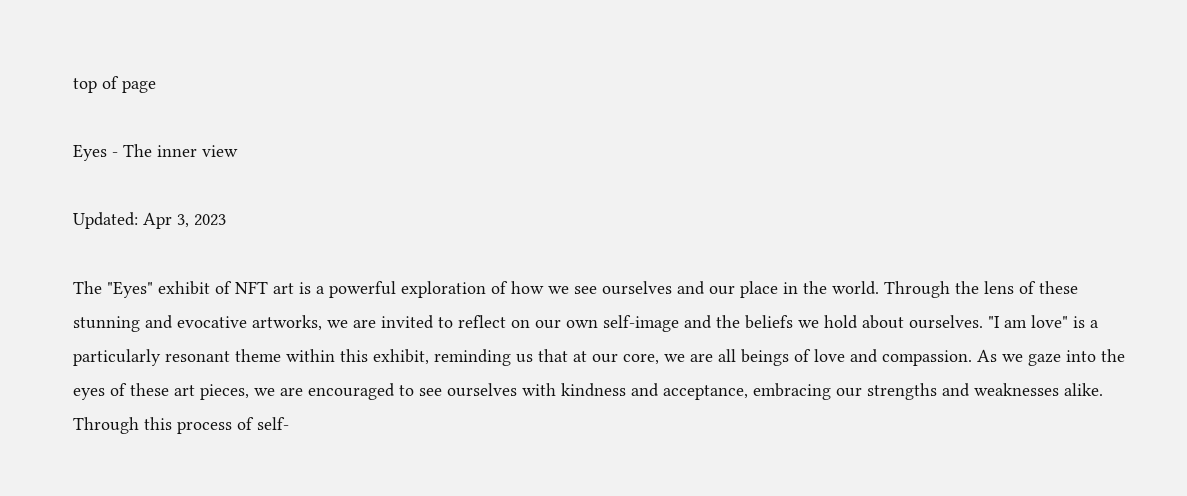top of page

Eyes - The inner view

Updated: Apr 3, 2023

The "Eyes" exhibit of NFT art is a powerful exploration of how we see ourselves and our place in the world. Through the lens of these stunning and evocative artworks, we are invited to reflect on our own self-image and the beliefs we hold about ourselves. "I am love" is a particularly resonant theme within this exhibit, reminding us that at our core, we are all beings of love and compassion. As we gaze into the eyes of these art pieces, we are encouraged to see ourselves with kindness and acceptance, embracing our strengths and weaknesses alike. Through this process of self-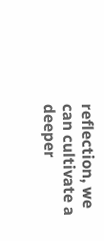reflection, we can cultivate a deeper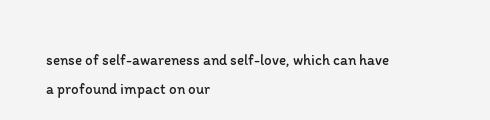sense of self-awareness and self-love, which can have a profound impact on our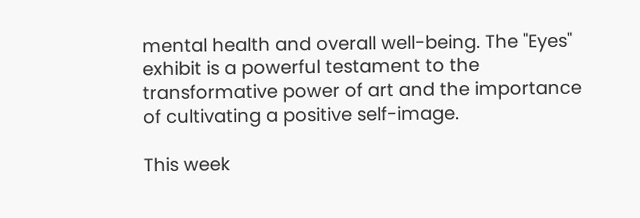mental health and overall well-being. The "Eyes" exhibit is a powerful testament to the transformative power of art and the importance of cultivating a positive self-image.

This week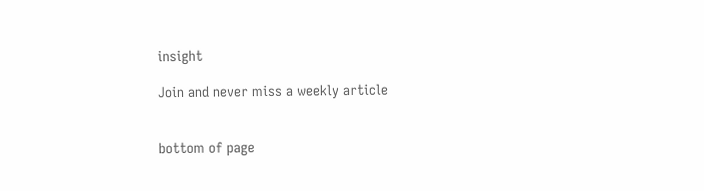insight

Join and never miss a weekly article


bottom of page